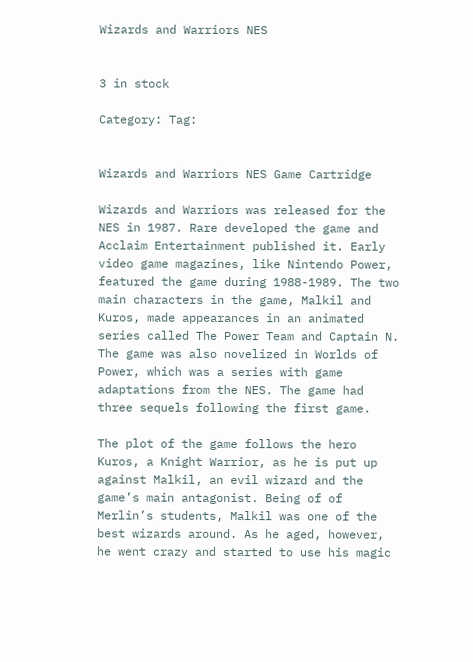Wizards and Warriors NES


3 in stock

Category: Tag:


Wizards and Warriors NES Game Cartridge

Wizards and Warriors was released for the NES in 1987. Rare developed the game and Acclaim Entertainment published it. Early video game magazines, like Nintendo Power, featured the game during 1988-1989. The two main characters in the game, Malkil and Kuros, made appearances in an animated series called The Power Team and Captain N. The game was also novelized in Worlds of Power, which was a series with game adaptations from the NES. The game had three sequels following the first game.

The plot of the game follows the hero Kuros, a Knight Warrior, as he is put up against Malkil, an evil wizard and the game’s main antagonist. Being of of Merlin’s students, Malkil was one of the best wizards around. As he aged, however, he went crazy and started to use his magic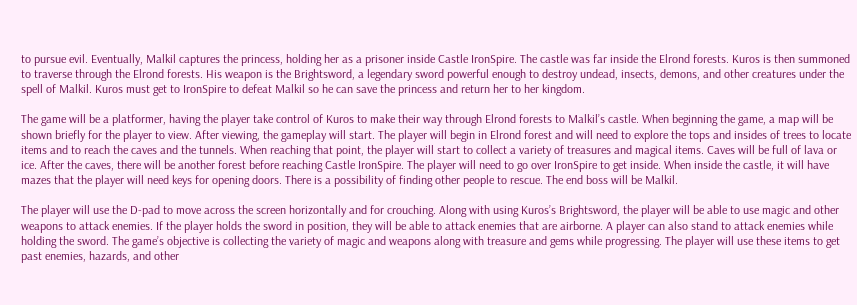to pursue evil. Eventually, Malkil captures the princess, holding her as a prisoner inside Castle IronSpire. The castle was far inside the Elrond forests. Kuros is then summoned to traverse through the Elrond forests. His weapon is the Brightsword, a legendary sword powerful enough to destroy undead, insects, demons, and other creatures under the spell of Malkil. Kuros must get to IronSpire to defeat Malkil so he can save the princess and return her to her kingdom.

The game will be a platformer, having the player take control of Kuros to make their way through Elrond forests to Malkil’s castle. When beginning the game, a map will be shown briefly for the player to view. After viewing, the gameplay will start. The player will begin in Elrond forest and will need to explore the tops and insides of trees to locate items and to reach the caves and the tunnels. When reaching that point, the player will start to collect a variety of treasures and magical items. Caves will be full of lava or ice. After the caves, there will be another forest before reaching Castle IronSpire. The player will need to go over IronSpire to get inside. When inside the castle, it will have mazes that the player will need keys for opening doors. There is a possibility of finding other people to rescue. The end boss will be Malkil.

The player will use the D-pad to move across the screen horizontally and for crouching. Along with using Kuros’s Brightsword, the player will be able to use magic and other weapons to attack enemies. If the player holds the sword in position, they will be able to attack enemies that are airborne. A player can also stand to attack enemies while holding the sword. The game’s objective is collecting the variety of magic and weapons along with treasure and gems while progressing. The player will use these items to get past enemies, hazards, and other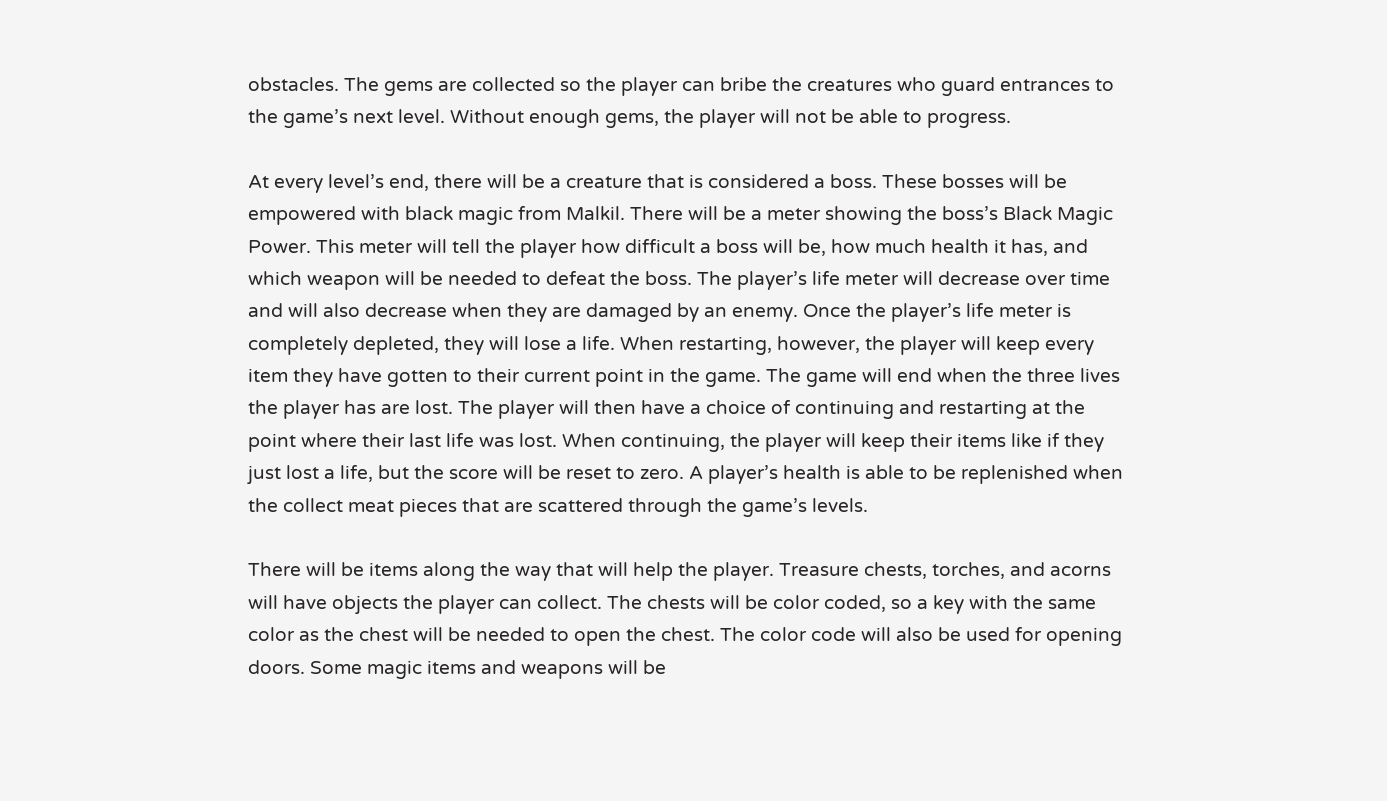obstacles. The gems are collected so the player can bribe the creatures who guard entrances to the game’s next level. Without enough gems, the player will not be able to progress.

At every level’s end, there will be a creature that is considered a boss. These bosses will be empowered with black magic from Malkil. There will be a meter showing the boss’s Black Magic Power. This meter will tell the player how difficult a boss will be, how much health it has, and which weapon will be needed to defeat the boss. The player’s life meter will decrease over time and will also decrease when they are damaged by an enemy. Once the player’s life meter is completely depleted, they will lose a life. When restarting, however, the player will keep every item they have gotten to their current point in the game. The game will end when the three lives the player has are lost. The player will then have a choice of continuing and restarting at the point where their last life was lost. When continuing, the player will keep their items like if they just lost a life, but the score will be reset to zero. A player’s health is able to be replenished when the collect meat pieces that are scattered through the game’s levels.

There will be items along the way that will help the player. Treasure chests, torches, and acorns will have objects the player can collect. The chests will be color coded, so a key with the same color as the chest will be needed to open the chest. The color code will also be used for opening doors. Some magic items and weapons will be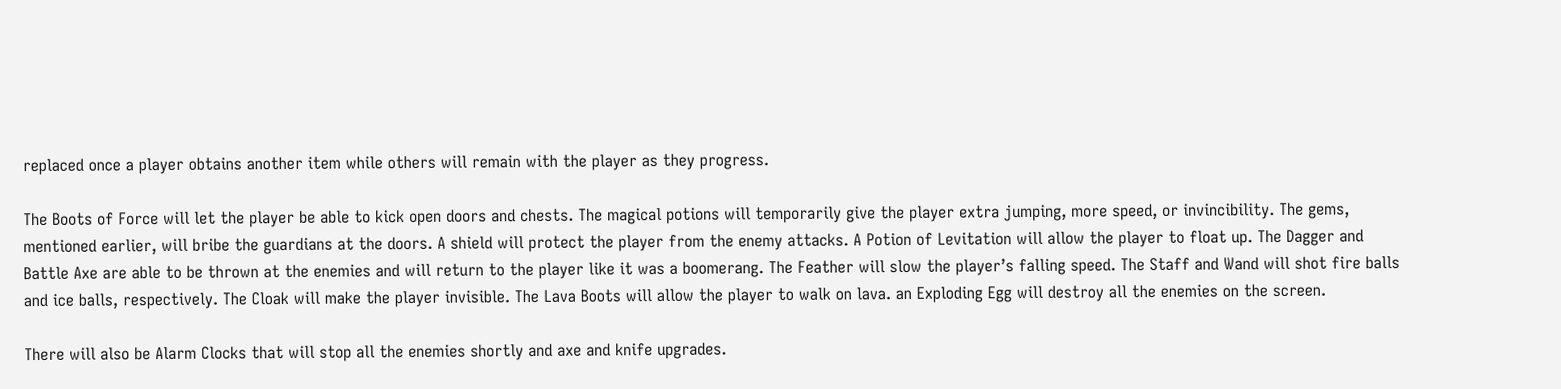replaced once a player obtains another item while others will remain with the player as they progress.

The Boots of Force will let the player be able to kick open doors and chests. The magical potions will temporarily give the player extra jumping, more speed, or invincibility. The gems, mentioned earlier, will bribe the guardians at the doors. A shield will protect the player from the enemy attacks. A Potion of Levitation will allow the player to float up. The Dagger and Battle Axe are able to be thrown at the enemies and will return to the player like it was a boomerang. The Feather will slow the player’s falling speed. The Staff and Wand will shot fire balls and ice balls, respectively. The Cloak will make the player invisible. The Lava Boots will allow the player to walk on lava. an Exploding Egg will destroy all the enemies on the screen.

There will also be Alarm Clocks that will stop all the enemies shortly and axe and knife upgrades.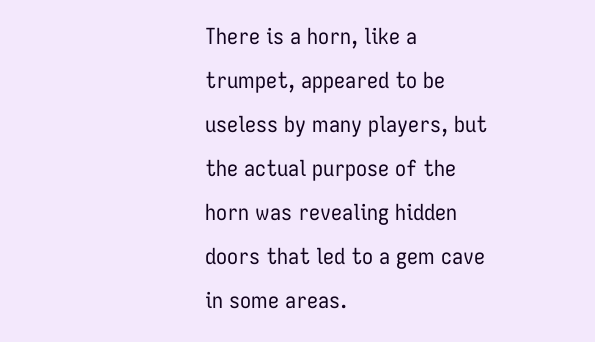There is a horn, like a trumpet, appeared to be useless by many players, but the actual purpose of the horn was revealing hidden doors that led to a gem cave in some areas.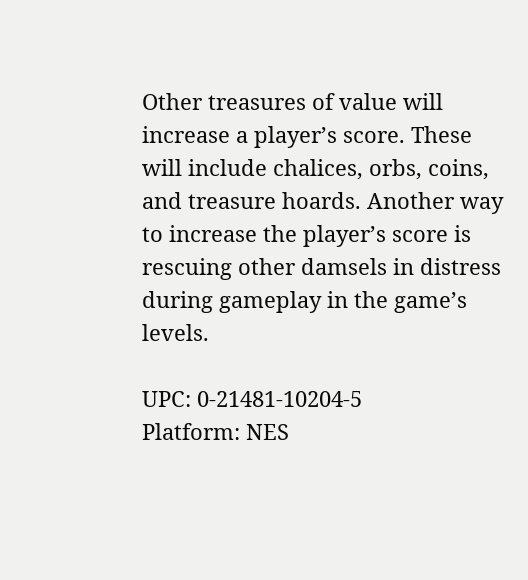Other treasures of value will increase a player’s score. These will include chalices, orbs, coins, and treasure hoards. Another way to increase the player’s score is rescuing other damsels in distress during gameplay in the game’s levels.

UPC: 0-21481-10204-5
Platform: NES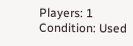Players: 1
Condition: Used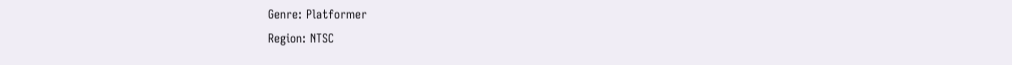Genre: Platformer
Region: NTSC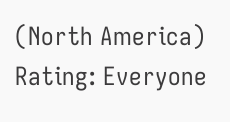(North America)
Rating: Everyone